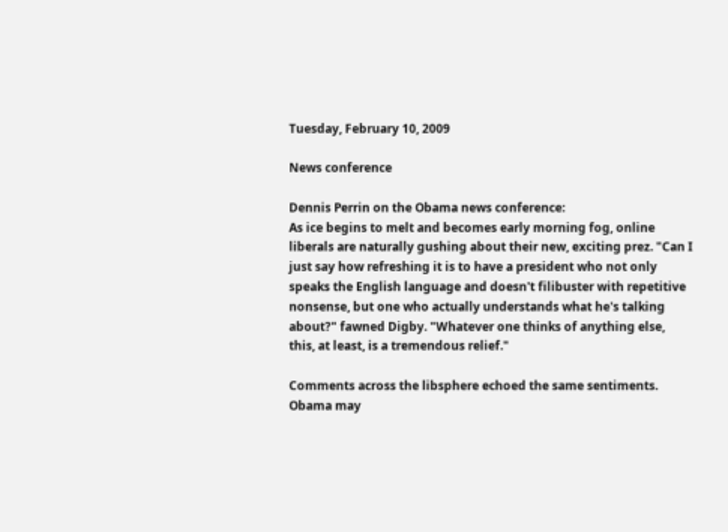Tuesday, February 10, 2009

News conference

Dennis Perrin on the Obama news conference:
As ice begins to melt and becomes early morning fog, online liberals are naturally gushing about their new, exciting prez. "Can I just say how refreshing it is to have a president who not only speaks the English language and doesn't filibuster with repetitive nonsense, but one who actually understands what he's talking about?" fawned Digby. "Whatever one thinks of anything else, this, at least, is a tremendous relief."

Comments across the libsphere echoed the same sentiments. Obama may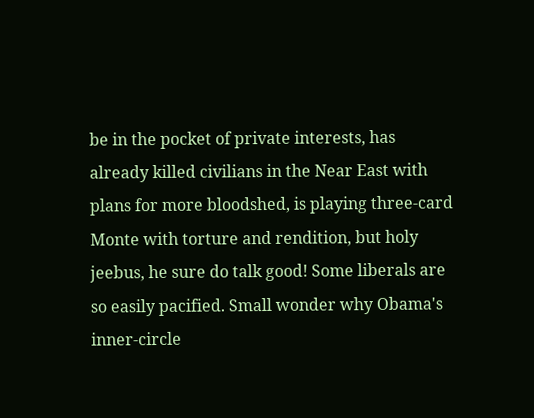be in the pocket of private interests, has already killed civilians in the Near East with plans for more bloodshed, is playing three-card Monte with torture and rendition, but holy jeebus, he sure do talk good! Some liberals are so easily pacified. Small wonder why Obama's inner-circle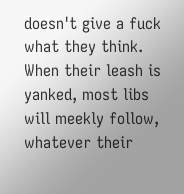doesn't give a fuck what they think. When their leash is yanked, most libs will meekly follow, whatever their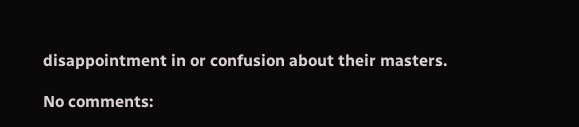disappointment in or confusion about their masters.

No comments: